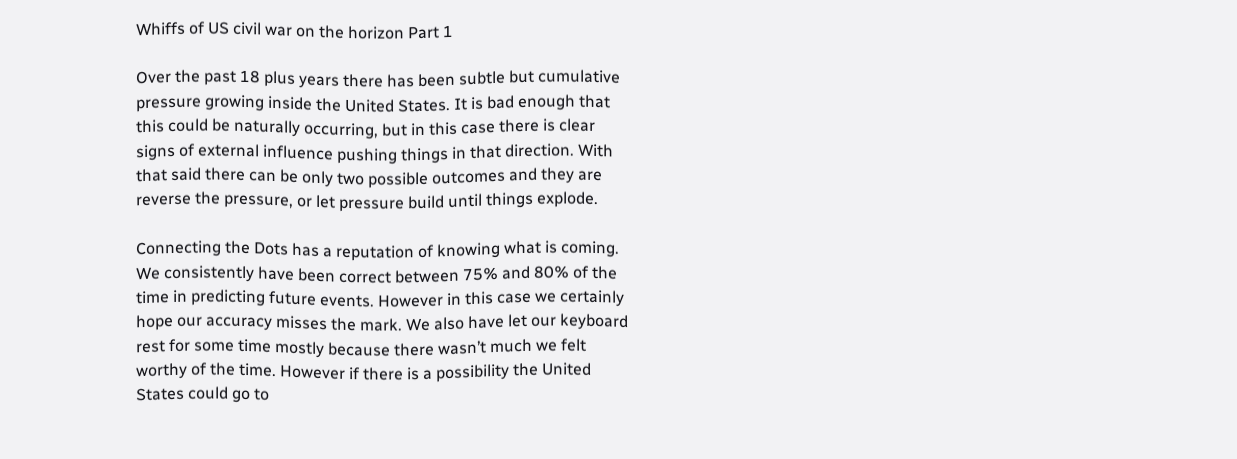Whiffs of US civil war on the horizon Part 1

Over the past 18 plus years there has been subtle but cumulative pressure growing inside the United States. It is bad enough that this could be naturally occurring, but in this case there is clear signs of external influence pushing things in that direction. With that said there can be only two possible outcomes and they are reverse the pressure, or let pressure build until things explode.

Connecting the Dots has a reputation of knowing what is coming. We consistently have been correct between 75% and 80% of the time in predicting future events. However in this case we certainly hope our accuracy misses the mark. We also have let our keyboard rest for some time mostly because there wasn’t much we felt worthy of the time. However if there is a possibility the United States could go to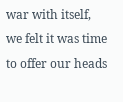war with itself, we felt it was time to offer our heads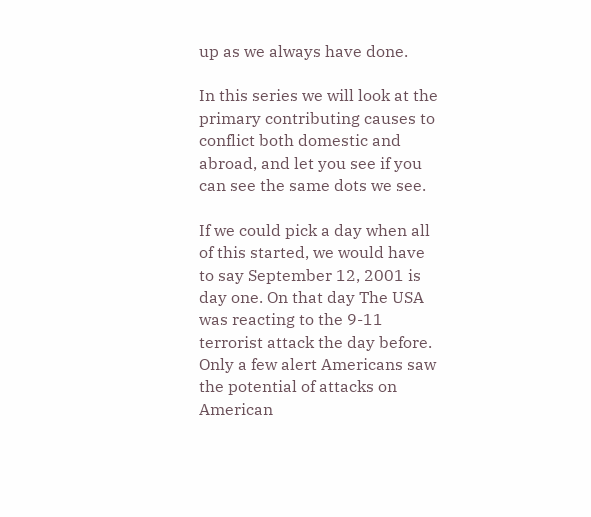up as we always have done.

In this series we will look at the primary contributing causes to conflict both domestic and abroad, and let you see if you can see the same dots we see.

If we could pick a day when all of this started, we would have to say September 12, 2001 is day one. On that day The USA was reacting to the 9-11 terrorist attack the day before. Only a few alert Americans saw the potential of attacks on American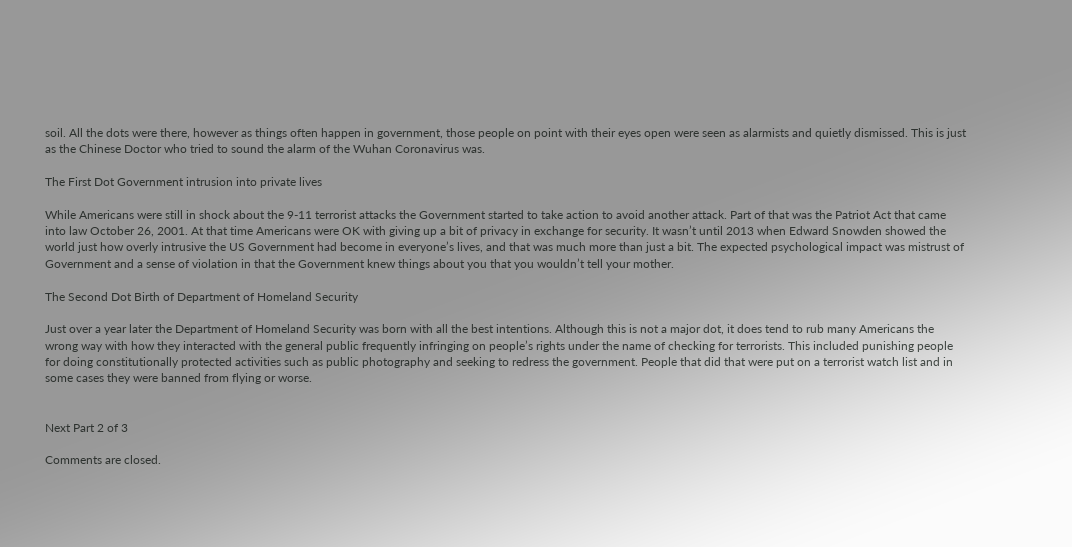soil. All the dots were there, however as things often happen in government, those people on point with their eyes open were seen as alarmists and quietly dismissed. This is just as the Chinese Doctor who tried to sound the alarm of the Wuhan Coronavirus was.

The First Dot Government intrusion into private lives

While Americans were still in shock about the 9-11 terrorist attacks the Government started to take action to avoid another attack. Part of that was the Patriot Act that came into law October 26, 2001. At that time Americans were OK with giving up a bit of privacy in exchange for security. It wasn’t until 2013 when Edward Snowden showed the world just how overly intrusive the US Government had become in everyone’s lives, and that was much more than just a bit. The expected psychological impact was mistrust of Government and a sense of violation in that the Government knew things about you that you wouldn’t tell your mother.

The Second Dot Birth of Department of Homeland Security

Just over a year later the Department of Homeland Security was born with all the best intentions. Although this is not a major dot, it does tend to rub many Americans the wrong way with how they interacted with the general public frequently infringing on people’s rights under the name of checking for terrorists. This included punishing people for doing constitutionally protected activities such as public photography and seeking to redress the government. People that did that were put on a terrorist watch list and in some cases they were banned from flying or worse.


Next Part 2 of 3

Comments are closed.